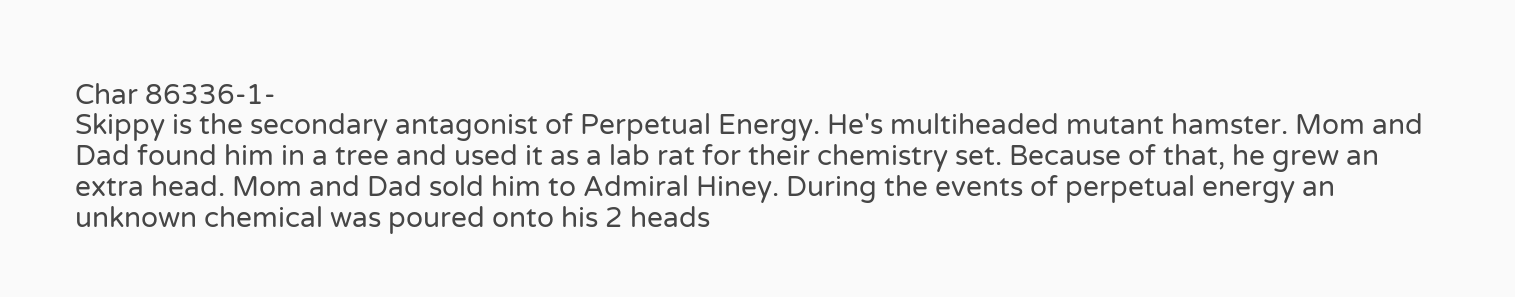Char 86336-1-
Skippy is the secondary antagonist of Perpetual Energy. He's multiheaded mutant hamster. Mom and Dad found him in a tree and used it as a lab rat for their chemistry set. Because of that, he grew an extra head. Mom and Dad sold him to Admiral Hiney. During the events of perpetual energy an unknown chemical was poured onto his 2 heads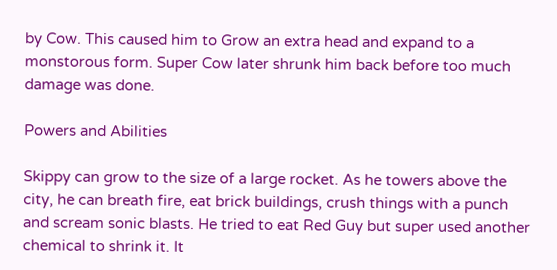by Cow. This caused him to Grow an extra head and expand to a monstorous form. Super Cow later shrunk him back before too much damage was done.

Powers and Abilities

Skippy can grow to the size of a large rocket. As he towers above the city, he can breath fire, eat brick buildings, crush things with a punch and scream sonic blasts. He tried to eat Red Guy but super used another chemical to shrink it. It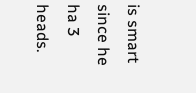is smart since he ha 3 heads.